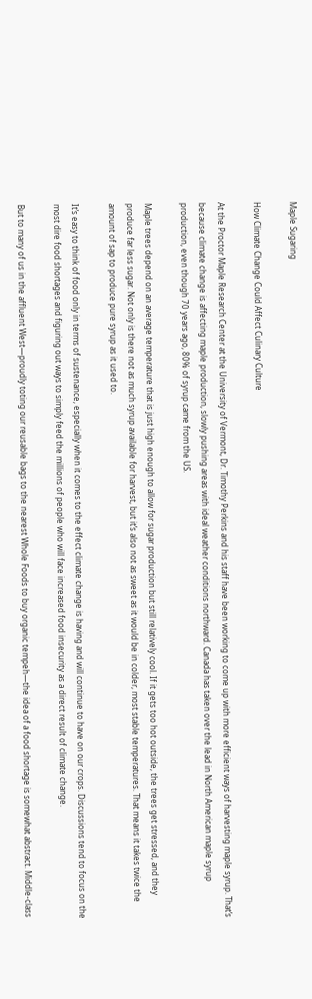Maple Sugaring

How Climate Change Could Affect Culinary Culture

At the Proctor Maple Research Center at the University of Vermont, Dr. Timothy Perkins and his staff have been working to come up with more efficient ways of harvesting maple syrup. That’s because climate change is affecting maple production, slowly pushing areas with ideal weather conditions northward. Canada has taken over the lead in North American maple syrup production, even though 70 years ago, 80% of syrup came from the US.

Maple trees depend on an average temperature that is just high enough to allow for sugar production but still relatively cool. If it gets too hot outside, the trees get stressed, and they produce far less sugar. Not only is there not as much syrup available for harvest, but it’s also not as sweet as it would be in colder, most stable temperatures. That means it takes twice the amount of sap to produce pure syrup as it used to.

It’s easy to think of food only in terms of sustenance, especially when it comes to the effect climate change is having and will continue to have on our crops. Discussions tend to focus on the most dire food shortages and figuring out ways to simply feed the millions of people who will face increased food insecurity as a direct result of climate change.

But to many of us in the affluent West—proudly toting our reusable bags to the nearest Whole Foods to buy organic tempeh—the idea of a food shortage is somewhat abstract. Middle-class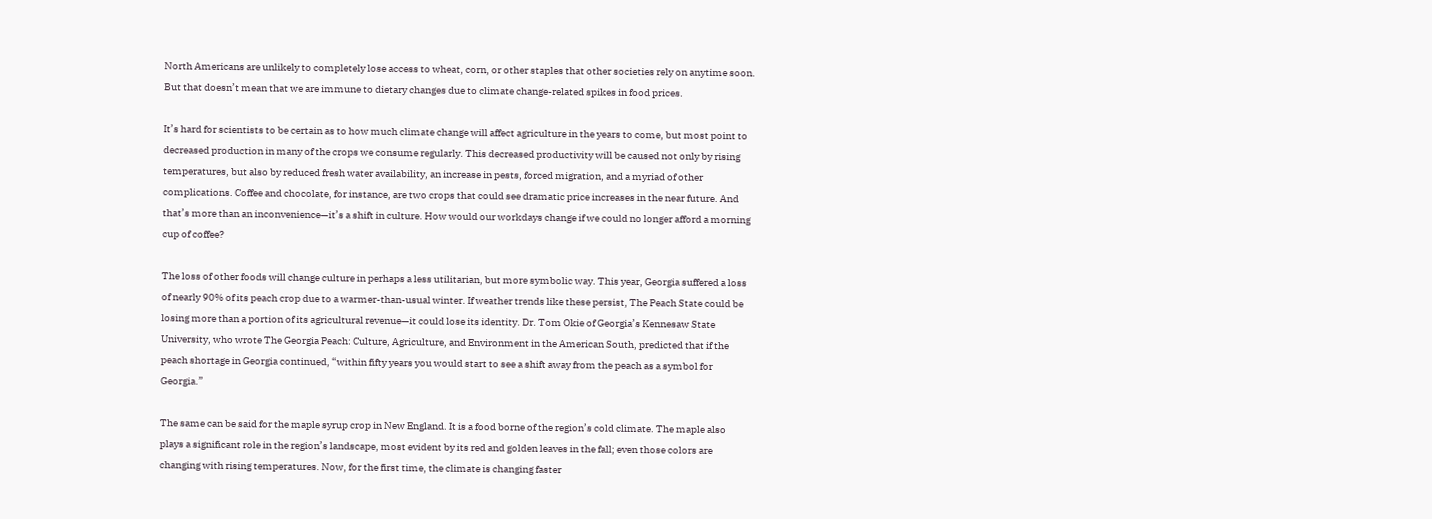North Americans are unlikely to completely lose access to wheat, corn, or other staples that other societies rely on anytime soon. But that doesn’t mean that we are immune to dietary changes due to climate change-related spikes in food prices.

It’s hard for scientists to be certain as to how much climate change will affect agriculture in the years to come, but most point to decreased production in many of the crops we consume regularly. This decreased productivity will be caused not only by rising temperatures, but also by reduced fresh water availability, an increase in pests, forced migration, and a myriad of other complications. Coffee and chocolate, for instance, are two crops that could see dramatic price increases in the near future. And that’s more than an inconvenience—it’s a shift in culture. How would our workdays change if we could no longer afford a morning cup of coffee?

The loss of other foods will change culture in perhaps a less utilitarian, but more symbolic way. This year, Georgia suffered a loss of nearly 90% of its peach crop due to a warmer-than-usual winter. If weather trends like these persist, The Peach State could be losing more than a portion of its agricultural revenue—it could lose its identity. Dr. Tom Okie of Georgia’s Kennesaw State University, who wrote The Georgia Peach: Culture, Agriculture, and Environment in the American South, predicted that if the peach shortage in Georgia continued, “within fifty years you would start to see a shift away from the peach as a symbol for Georgia.”

The same can be said for the maple syrup crop in New England. It is a food borne of the region’s cold climate. The maple also plays a significant role in the region’s landscape, most evident by its red and golden leaves in the fall; even those colors are changing with rising temperatures. Now, for the first time, the climate is changing faster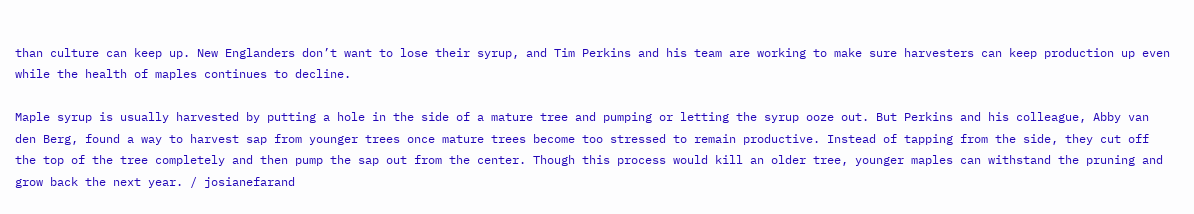than culture can keep up. New Englanders don’t want to lose their syrup, and Tim Perkins and his team are working to make sure harvesters can keep production up even while the health of maples continues to decline.

Maple syrup is usually harvested by putting a hole in the side of a mature tree and pumping or letting the syrup ooze out. But Perkins and his colleague, Abby van den Berg, found a way to harvest sap from younger trees once mature trees become too stressed to remain productive. Instead of tapping from the side, they cut off the top of the tree completely and then pump the sap out from the center. Though this process would kill an older tree, younger maples can withstand the pruning and grow back the next year. / josianefarand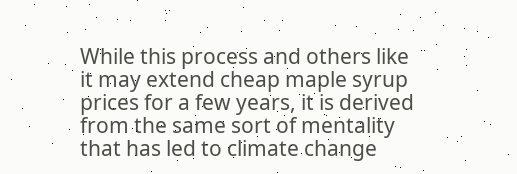While this process and others like it may extend cheap maple syrup prices for a few years, it is derived from the same sort of mentality that has led to climate change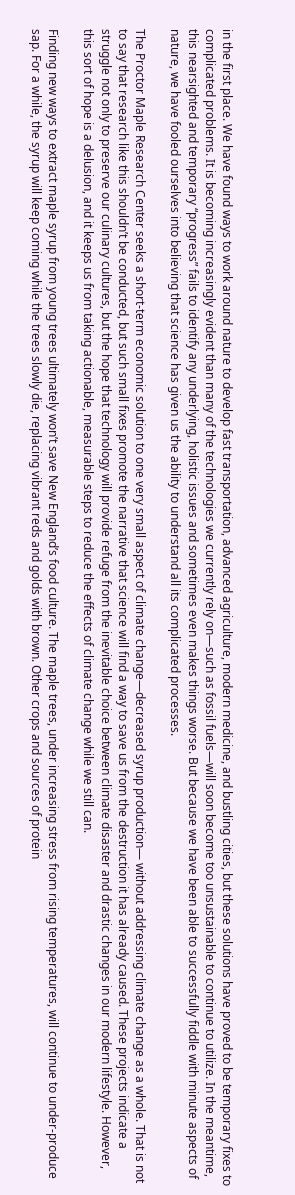in the first place. We have found ways to work around nature to develop fast transportation, advanced agriculture, modern medicine, and bustling cities, but these solutions have proved to be temporary fixes to complicated problems. It is becoming increasingly evident than many of the technologies we currently rely on—such as fossil fuels—will soon become too unsustainable to continue to utilize. In the meantime, this nearsighted and temporary “progress” fails to identify any underlying, holistic issues and sometimes even makes things worse. But because we have been able to successfully fiddle with minute aspects of nature, we have fooled ourselves into believing that science has given us the ability to understand all its complicated processes.

The Proctor Maple Research Center seeks a short-term economic solution to one very small aspect of climate change—decreased syrup production— without addressing climate change as a whole. That is not to say that research like this shouldn’t be conducted, but such small fixes promote the narrative that science will find a way to save us from the destruction it has already caused. These projects indicate a struggle not only to preserve our culinary cultures, but the hope that technology will provide refuge from the inevitable choice between climate disaster and drastic changes in our modern lifestyle. However, this sort of hope is a delusion, and it keeps us from taking actionable, measurable steps to reduce the effects of climate change while we still can.

Finding new ways to extract maple syrup from young trees ultimately won’t save New England’s food culture. The maple trees, under increasing stress from rising temperatures, will continue to under-produce sap. For a while, the syrup will keep coming while the trees slowly die, replacing vibrant reds and golds with brown. Other crops and sources of protein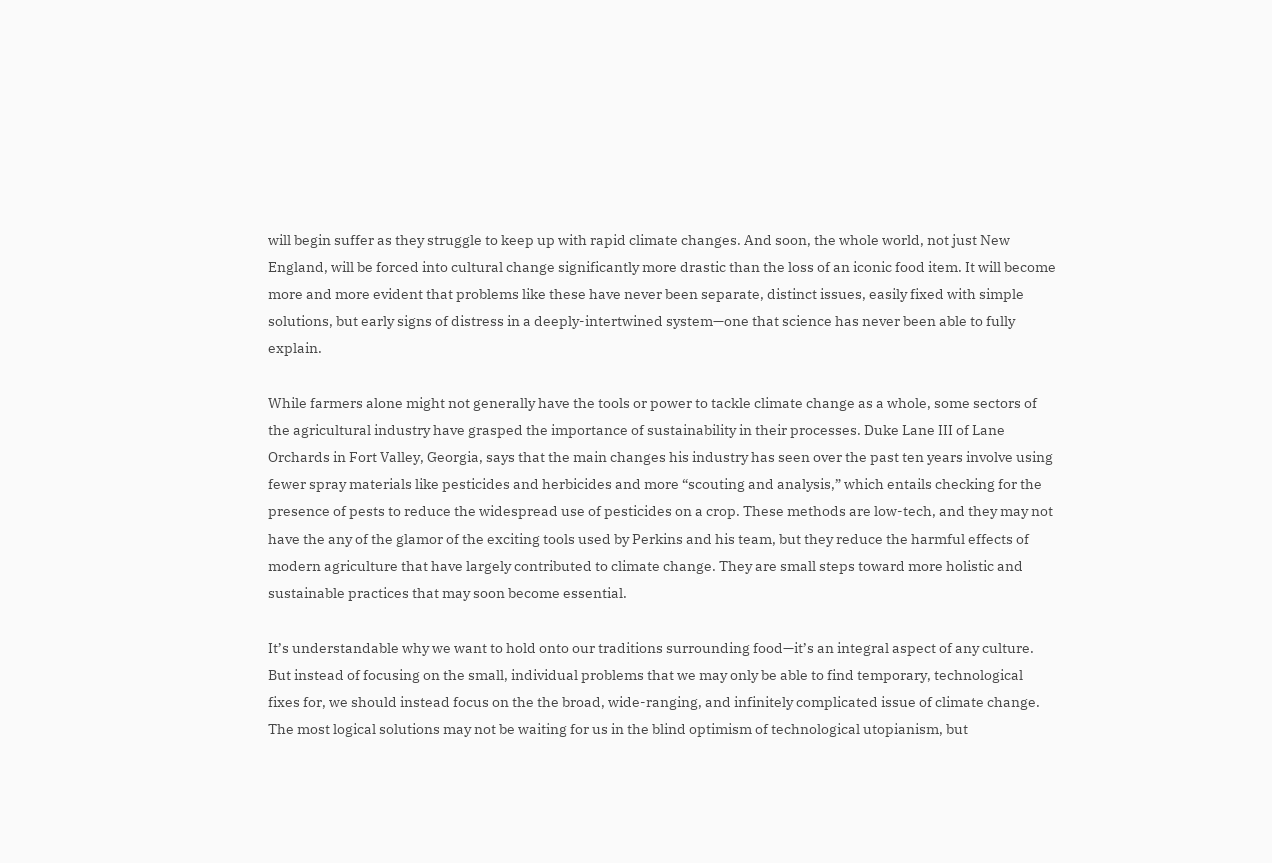will begin suffer as they struggle to keep up with rapid climate changes. And soon, the whole world, not just New England, will be forced into cultural change significantly more drastic than the loss of an iconic food item. It will become more and more evident that problems like these have never been separate, distinct issues, easily fixed with simple solutions, but early signs of distress in a deeply-intertwined system—one that science has never been able to fully explain.

While farmers alone might not generally have the tools or power to tackle climate change as a whole, some sectors of the agricultural industry have grasped the importance of sustainability in their processes. Duke Lane III of Lane Orchards in Fort Valley, Georgia, says that the main changes his industry has seen over the past ten years involve using fewer spray materials like pesticides and herbicides and more “scouting and analysis,” which entails checking for the presence of pests to reduce the widespread use of pesticides on a crop. These methods are low-tech, and they may not have the any of the glamor of the exciting tools used by Perkins and his team, but they reduce the harmful effects of modern agriculture that have largely contributed to climate change. They are small steps toward more holistic and sustainable practices that may soon become essential.

It’s understandable why we want to hold onto our traditions surrounding food—it’s an integral aspect of any culture. But instead of focusing on the small, individual problems that we may only be able to find temporary, technological fixes for, we should instead focus on the the broad, wide-ranging, and infinitely complicated issue of climate change. The most logical solutions may not be waiting for us in the blind optimism of technological utopianism, but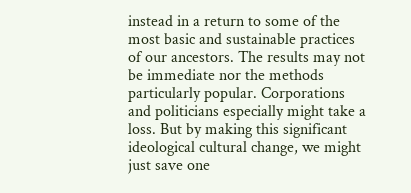instead in a return to some of the most basic and sustainable practices of our ancestors. The results may not be immediate nor the methods particularly popular. Corporations and politicians especially might take a loss. But by making this significant ideological cultural change, we might just save one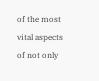of the most vital aspects of not only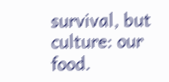survival, but culture: our food.